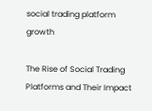social trading platform growth

The Rise of Social Trading Platforms and Their Impact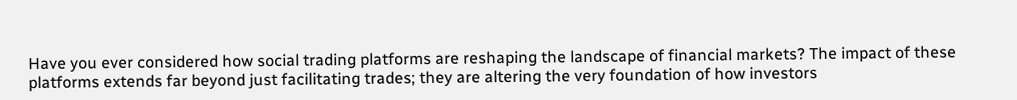Have you ever considered how social trading platforms are reshaping the landscape of financial markets? The impact of these platforms extends far beyond just facilitating trades; they are altering the very foundation of how investors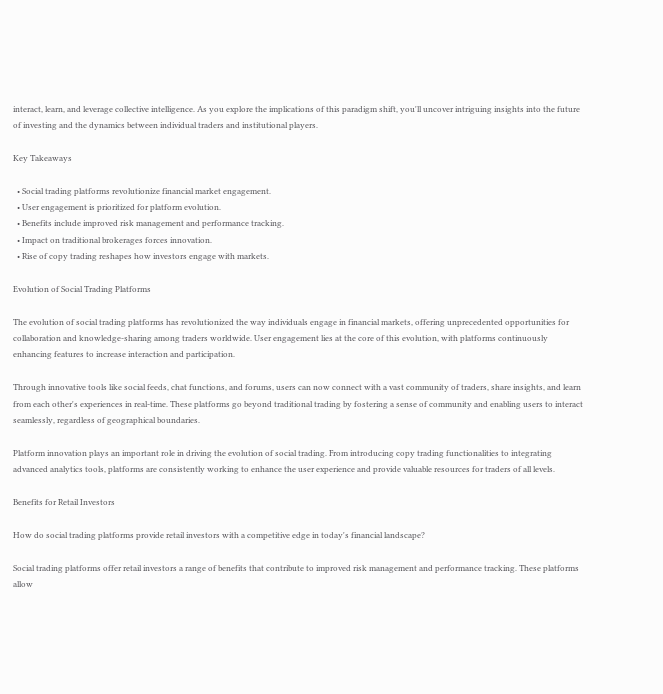interact, learn, and leverage collective intelligence. As you explore the implications of this paradigm shift, you'll uncover intriguing insights into the future of investing and the dynamics between individual traders and institutional players.

Key Takeaways

  • Social trading platforms revolutionize financial market engagement.
  • User engagement is prioritized for platform evolution.
  • Benefits include improved risk management and performance tracking.
  • Impact on traditional brokerages forces innovation.
  • Rise of copy trading reshapes how investors engage with markets.

Evolution of Social Trading Platforms

The evolution of social trading platforms has revolutionized the way individuals engage in financial markets, offering unprecedented opportunities for collaboration and knowledge-sharing among traders worldwide. User engagement lies at the core of this evolution, with platforms continuously enhancing features to increase interaction and participation.

Through innovative tools like social feeds, chat functions, and forums, users can now connect with a vast community of traders, share insights, and learn from each other's experiences in real-time. These platforms go beyond traditional trading by fostering a sense of community and enabling users to interact seamlessly, regardless of geographical boundaries.

Platform innovation plays an important role in driving the evolution of social trading. From introducing copy trading functionalities to integrating advanced analytics tools, platforms are consistently working to enhance the user experience and provide valuable resources for traders of all levels.

Benefits for Retail Investors

How do social trading platforms provide retail investors with a competitive edge in today's financial landscape?

Social trading platforms offer retail investors a range of benefits that contribute to improved risk management and performance tracking. These platforms allow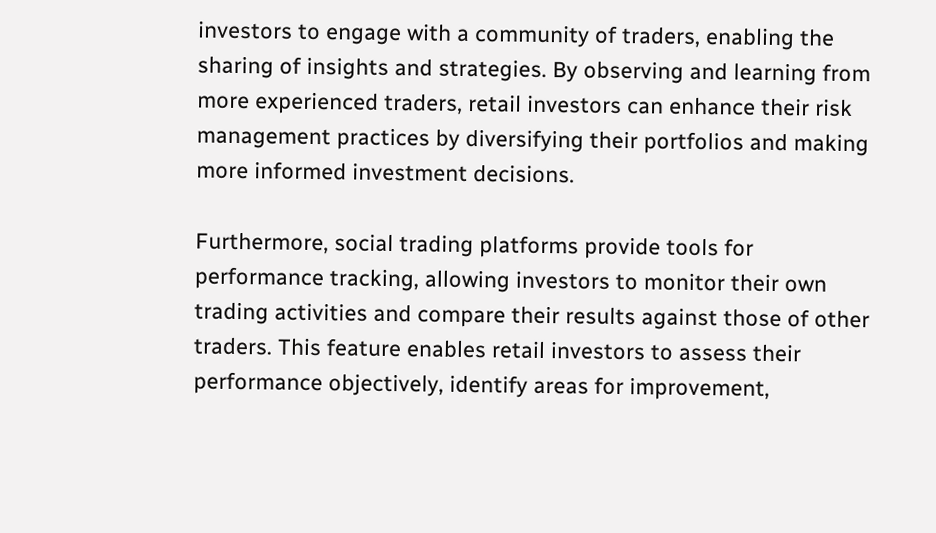investors to engage with a community of traders, enabling the sharing of insights and strategies. By observing and learning from more experienced traders, retail investors can enhance their risk management practices by diversifying their portfolios and making more informed investment decisions.

Furthermore, social trading platforms provide tools for performance tracking, allowing investors to monitor their own trading activities and compare their results against those of other traders. This feature enables retail investors to assess their performance objectively, identify areas for improvement,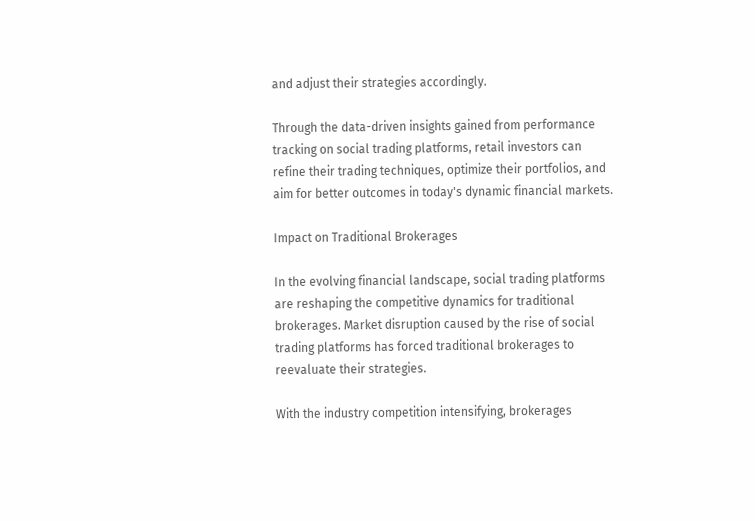and adjust their strategies accordingly.

Through the data-driven insights gained from performance tracking on social trading platforms, retail investors can refine their trading techniques, optimize their portfolios, and aim for better outcomes in today's dynamic financial markets.

Impact on Traditional Brokerages

In the evolving financial landscape, social trading platforms are reshaping the competitive dynamics for traditional brokerages. Market disruption caused by the rise of social trading platforms has forced traditional brokerages to reevaluate their strategies.

With the industry competition intensifying, brokerages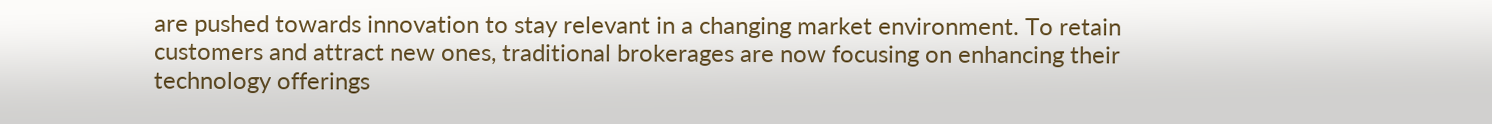are pushed towards innovation to stay relevant in a changing market environment. To retain customers and attract new ones, traditional brokerages are now focusing on enhancing their technology offerings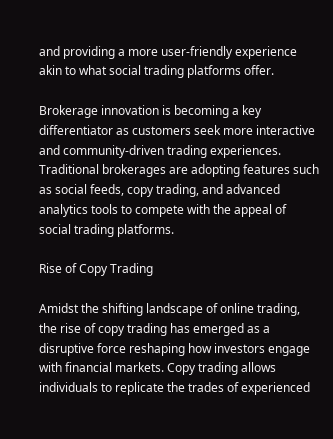and providing a more user-friendly experience akin to what social trading platforms offer.

Brokerage innovation is becoming a key differentiator as customers seek more interactive and community-driven trading experiences. Traditional brokerages are adopting features such as social feeds, copy trading, and advanced analytics tools to compete with the appeal of social trading platforms.

Rise of Copy Trading

Amidst the shifting landscape of online trading, the rise of copy trading has emerged as a disruptive force reshaping how investors engage with financial markets. Copy trading allows individuals to replicate the trades of experienced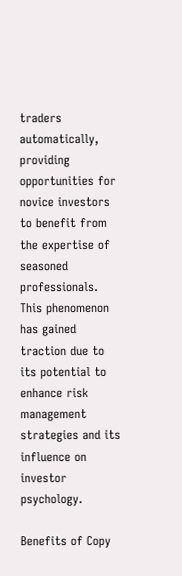traders automatically, providing opportunities for novice investors to benefit from the expertise of seasoned professionals. This phenomenon has gained traction due to its potential to enhance risk management strategies and its influence on investor psychology.

Benefits of Copy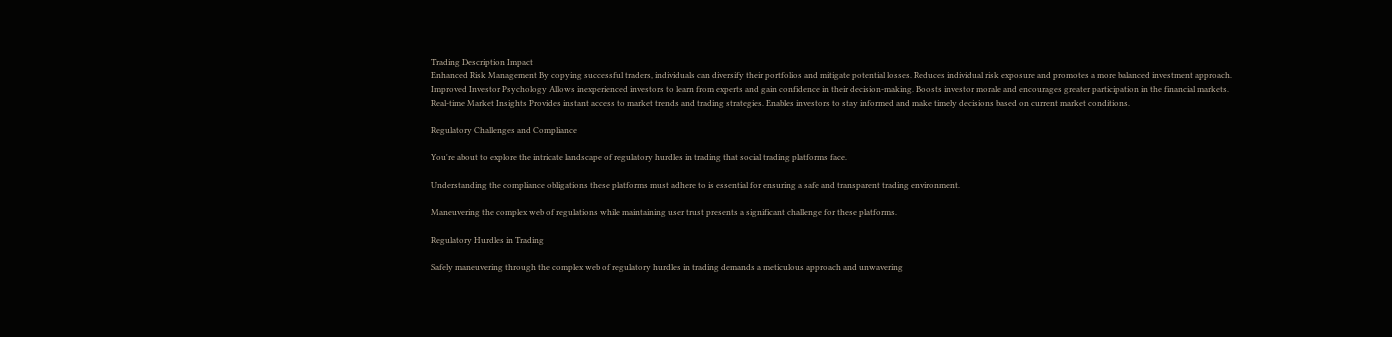Trading Description Impact
Enhanced Risk Management By copying successful traders, individuals can diversify their portfolios and mitigate potential losses. Reduces individual risk exposure and promotes a more balanced investment approach.
Improved Investor Psychology Allows inexperienced investors to learn from experts and gain confidence in their decision-making. Boosts investor morale and encourages greater participation in the financial markets.
Real-time Market Insights Provides instant access to market trends and trading strategies. Enables investors to stay informed and make timely decisions based on current market conditions.

Regulatory Challenges and Compliance

You're about to explore the intricate landscape of regulatory hurdles in trading that social trading platforms face.

Understanding the compliance obligations these platforms must adhere to is essential for ensuring a safe and transparent trading environment.

Maneuvering the complex web of regulations while maintaining user trust presents a significant challenge for these platforms.

Regulatory Hurdles in Trading

Safely maneuvering through the complex web of regulatory hurdles in trading demands a meticulous approach and unwavering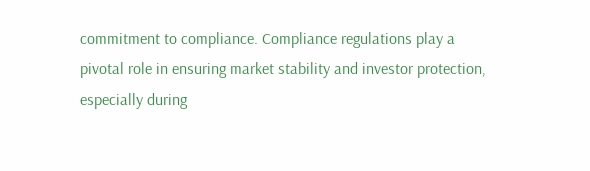commitment to compliance. Compliance regulations play a pivotal role in ensuring market stability and investor protection, especially during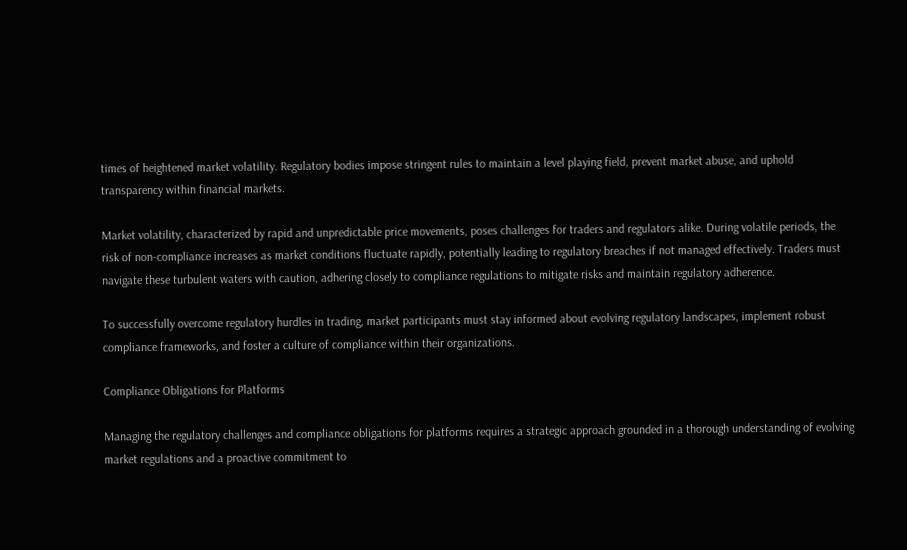times of heightened market volatility. Regulatory bodies impose stringent rules to maintain a level playing field, prevent market abuse, and uphold transparency within financial markets.

Market volatility, characterized by rapid and unpredictable price movements, poses challenges for traders and regulators alike. During volatile periods, the risk of non-compliance increases as market conditions fluctuate rapidly, potentially leading to regulatory breaches if not managed effectively. Traders must navigate these turbulent waters with caution, adhering closely to compliance regulations to mitigate risks and maintain regulatory adherence.

To successfully overcome regulatory hurdles in trading, market participants must stay informed about evolving regulatory landscapes, implement robust compliance frameworks, and foster a culture of compliance within their organizations.

Compliance Obligations for Platforms

Managing the regulatory challenges and compliance obligations for platforms requires a strategic approach grounded in a thorough understanding of evolving market regulations and a proactive commitment to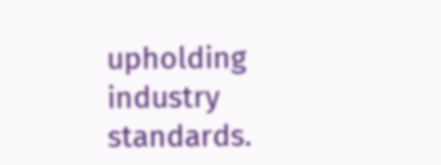upholding industry standards.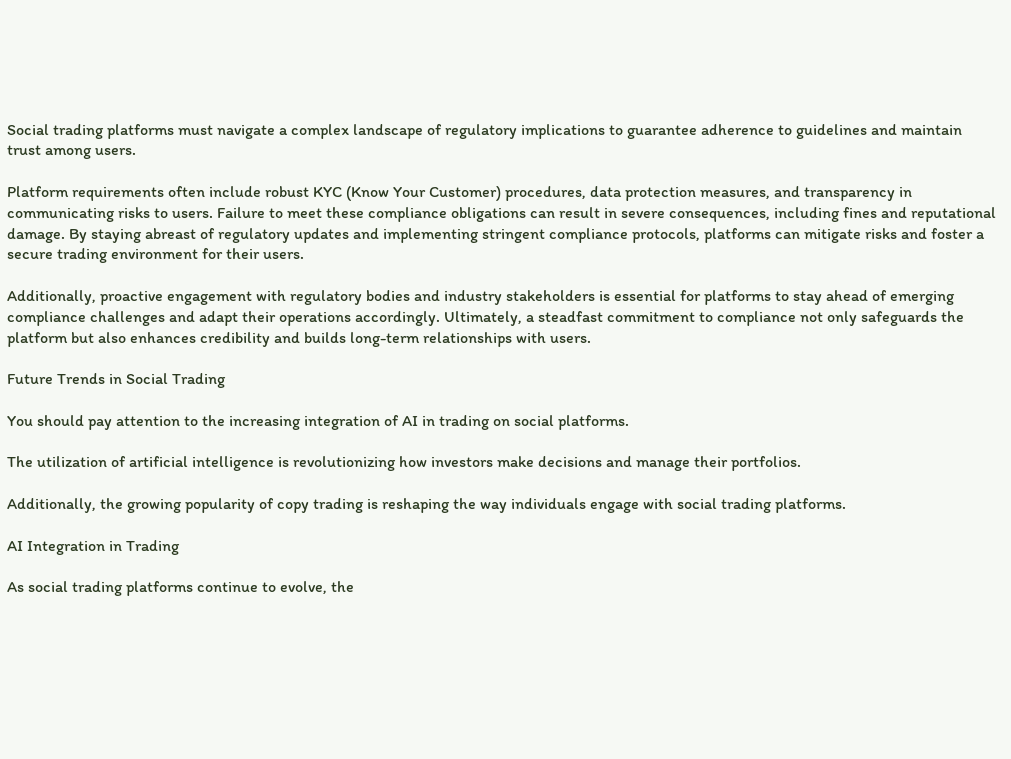Social trading platforms must navigate a complex landscape of regulatory implications to guarantee adherence to guidelines and maintain trust among users.

Platform requirements often include robust KYC (Know Your Customer) procedures, data protection measures, and transparency in communicating risks to users. Failure to meet these compliance obligations can result in severe consequences, including fines and reputational damage. By staying abreast of regulatory updates and implementing stringent compliance protocols, platforms can mitigate risks and foster a secure trading environment for their users.

Additionally, proactive engagement with regulatory bodies and industry stakeholders is essential for platforms to stay ahead of emerging compliance challenges and adapt their operations accordingly. Ultimately, a steadfast commitment to compliance not only safeguards the platform but also enhances credibility and builds long-term relationships with users.

Future Trends in Social Trading

You should pay attention to the increasing integration of AI in trading on social platforms.

The utilization of artificial intelligence is revolutionizing how investors make decisions and manage their portfolios.

Additionally, the growing popularity of copy trading is reshaping the way individuals engage with social trading platforms.

AI Integration in Trading

As social trading platforms continue to evolve, the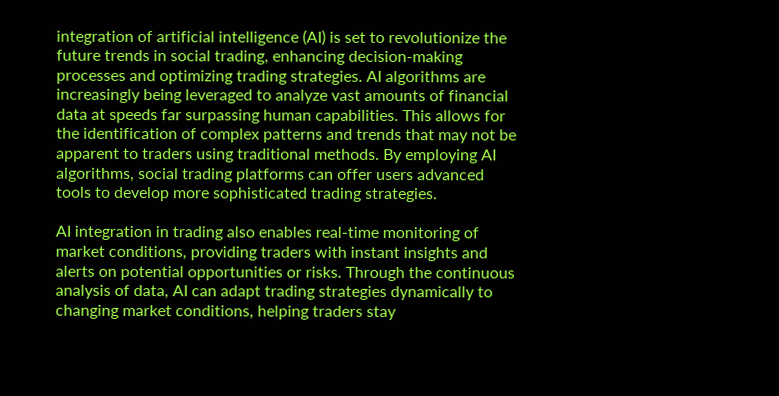integration of artificial intelligence (AI) is set to revolutionize the future trends in social trading, enhancing decision-making processes and optimizing trading strategies. AI algorithms are increasingly being leveraged to analyze vast amounts of financial data at speeds far surpassing human capabilities. This allows for the identification of complex patterns and trends that may not be apparent to traders using traditional methods. By employing AI algorithms, social trading platforms can offer users advanced tools to develop more sophisticated trading strategies.

AI integration in trading also enables real-time monitoring of market conditions, providing traders with instant insights and alerts on potential opportunities or risks. Through the continuous analysis of data, AI can adapt trading strategies dynamically to changing market conditions, helping traders stay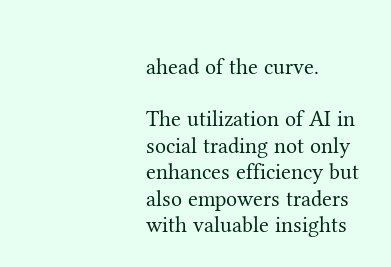ahead of the curve.

The utilization of AI in social trading not only enhances efficiency but also empowers traders with valuable insights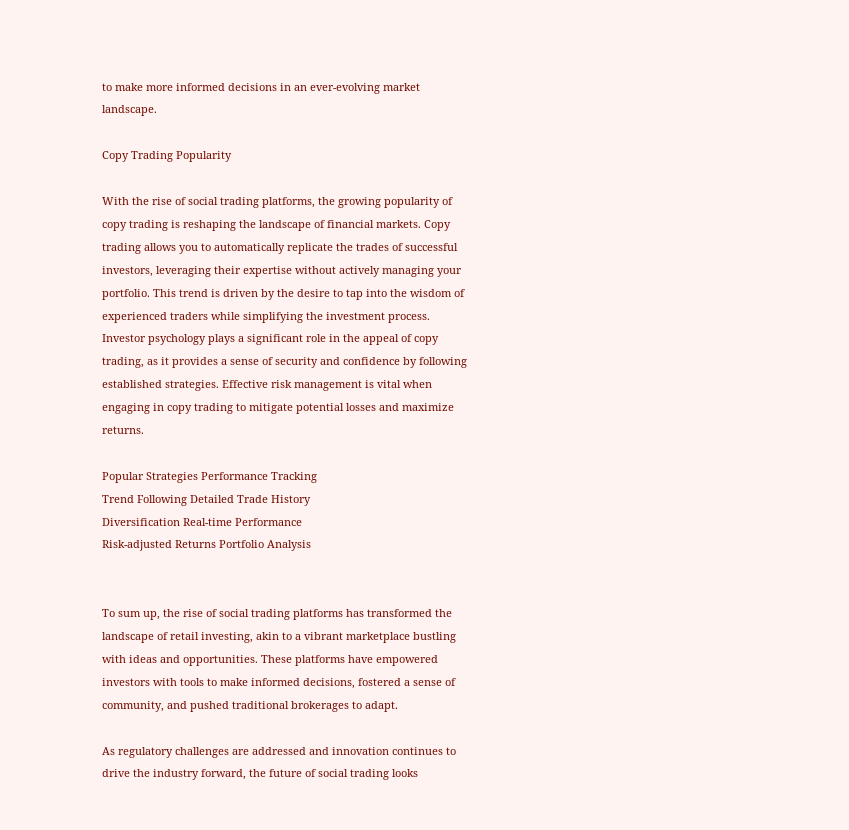to make more informed decisions in an ever-evolving market landscape.

Copy Trading Popularity

With the rise of social trading platforms, the growing popularity of copy trading is reshaping the landscape of financial markets. Copy trading allows you to automatically replicate the trades of successful investors, leveraging their expertise without actively managing your portfolio. This trend is driven by the desire to tap into the wisdom of experienced traders while simplifying the investment process. Investor psychology plays a significant role in the appeal of copy trading, as it provides a sense of security and confidence by following established strategies. Effective risk management is vital when engaging in copy trading to mitigate potential losses and maximize returns.

Popular Strategies Performance Tracking
Trend Following Detailed Trade History
Diversification Real-time Performance
Risk-adjusted Returns Portfolio Analysis


To sum up, the rise of social trading platforms has transformed the landscape of retail investing, akin to a vibrant marketplace bustling with ideas and opportunities. These platforms have empowered investors with tools to make informed decisions, fostered a sense of community, and pushed traditional brokerages to adapt.

As regulatory challenges are addressed and innovation continues to drive the industry forward, the future of social trading looks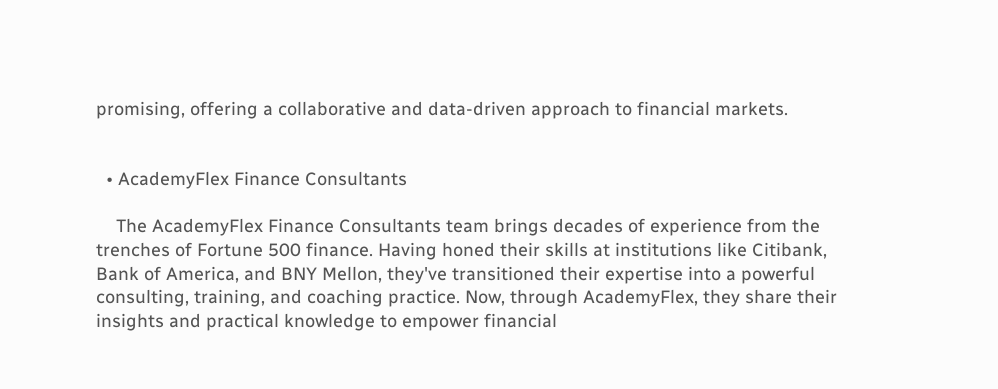promising, offering a collaborative and data-driven approach to financial markets.


  • AcademyFlex Finance Consultants

    The AcademyFlex Finance Consultants team brings decades of experience from the trenches of Fortune 500 finance. Having honed their skills at institutions like Citibank, Bank of America, and BNY Mellon, they've transitioned their expertise into a powerful consulting, training, and coaching practice. Now, through AcademyFlex, they share their insights and practical knowledge to empower financial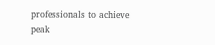professionals to achieve peak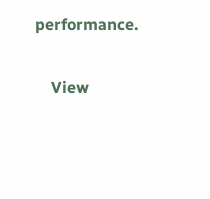performance.

    View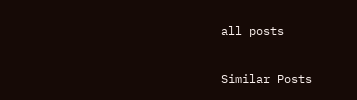all posts

Similar Posts